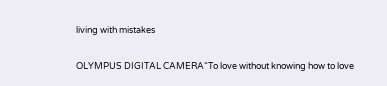living with mistakes

OLYMPUS DIGITAL CAMERA“To love without knowing how to love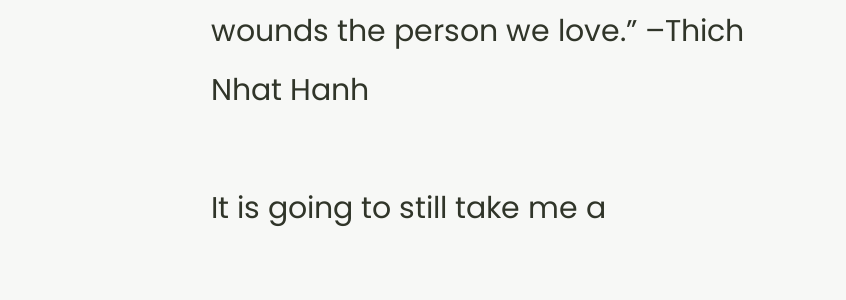wounds the person we love.” –Thich Nhat Hanh

It is going to still take me a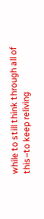while to still think through all of this–to keep reliving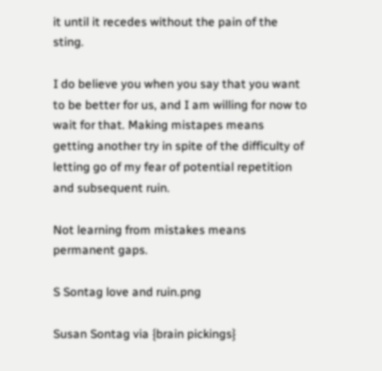it until it recedes without the pain of the sting.

I do believe you when you say that you want to be better for us, and I am willing for now to wait for that. Making mistapes means getting another try in spite of the difficulty of letting go of my fear of potential repetition and subsequent ruin.

Not learning from mistakes means permanent gaps.

S Sontag love and ruin.png

Susan Sontag via {brain pickings}